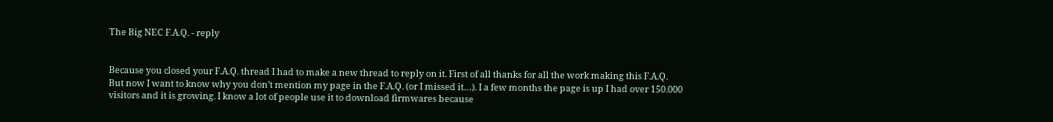The Big NEC F.A.Q. - reply


Because you closed your F.A.Q. thread I had to make a new thread to reply on it. First of all thanks for all the work making this F.A.Q.
But now I want to know why you don’t mention my page in the F.A.Q. (or I missed it…). I a few months the page is up I had over 150.000 visitors and it is growing. I know a lot of people use it to download firmwares because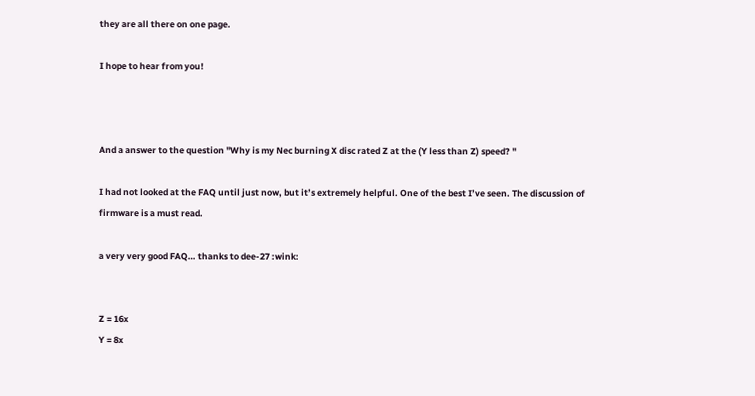they are all there on one page.

I hope to hear from you!



And a answer to the question "Why is my Nec burning X disc rated Z at the (Y less than Z) speed? "

I had not looked at the FAQ until just now, but it’s extremely helpful. One of the best I’ve seen. The discussion of firmware is a must read.

a very very good FAQ… thanks to dee-27 :wink:


Z = 16x
Y = 8x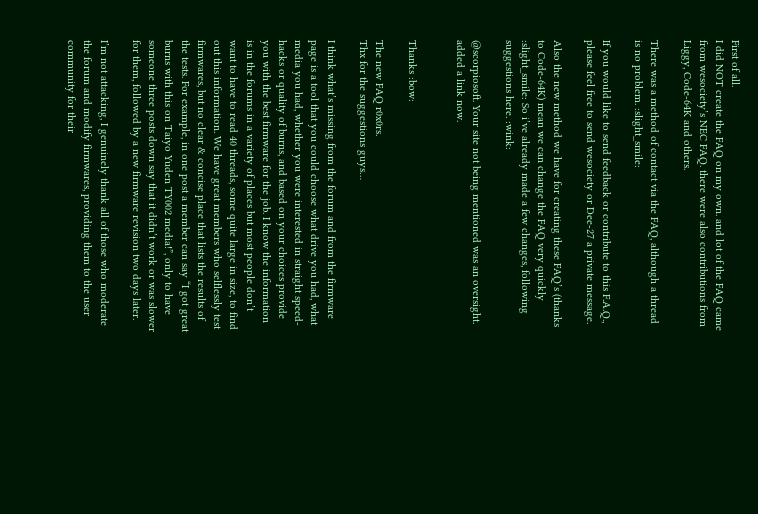First of all.
I did NOT create the FAQ on my own. and lot of the FAQ came from wesociety’s NEC FAQ. there were also contributions from Liggy, Code-64K and others.

There was a method of contact via the FAQ, although a thread is no problem. :slight_smile:

If you would like to send feedback or contribute to this F.A.Q., please feel free to send wesociety or Dee-27 a private message.

Also the new method we have for creating these FAQ’s (thanks to Code-64K) mean we can change the FAQ very quickly :slight_smile: So i’ve already made a few changes, following suggestions here. :wink:

@scorpiosoft. Your site not being mentioned was an oversight. added a link now.


Thanks :bow:

The new FAQ r0x0rs.
Thx for the suggestions guys…

I think what’s missing from the forum and from the firmware page is a tool that you could choose what drive you had, what media you had, whether you were interested in straight speed-hacks or quality of burns, and based on your choices provide you with the best firmware for the job. I know the information is in the forums in a variety of places but most people don’t want to have to read 40 threads, some quite large in size, to find out this information. We have great members who selflessly test firmwares, but no clear & concise place that lists the results of the tests. For example, in one post a member can say “I got great burns with this on Taiyo Yuden TY002 media!”, only to have someone three posts down say that it didn’t work or was slower for them, followed by a new firmware revision two days later.

I’m not attacking, I genuinely thank all of those who moderate the forum and modify firmwares, providing them to the user community for their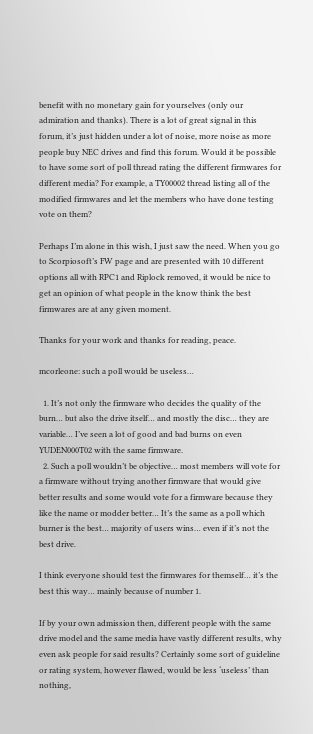benefit with no monetary gain for yourselves (only our admiration and thanks). There is a lot of great signal in this forum, it’s just hidden under a lot of noise, more noise as more people buy NEC drives and find this forum. Would it be possible to have some sort of poll thread rating the different firmwares for different media? For example, a TY00002 thread listing all of the modified firmwares and let the members who have done testing vote on them?

Perhaps I’m alone in this wish, I just saw the need. When you go to Scorpiosoft’s FW page and are presented with 10 different options all with RPC1 and Riplock removed, it would be nice to get an opinion of what people in the know think the best firmwares are at any given moment.

Thanks for your work and thanks for reading, peace.

mcorleone: such a poll would be useless…

  1. It’s not only the firmware who decides the quality of the burn… but also the drive itself… and mostly the disc… they are variable… I’ve seen a lot of good and bad burns on even YUDEN000T02 with the same firmware.
  2. Such a poll wouldn’t be objective… most members will vote for a firmware without trying another firmware that would give better results and some would vote for a firmware because they like the name or modder better… It’s the same as a poll which burner is the best… majority of users wins… even if it’s not the best drive.

I think everyone should test the firmwares for themself… it’s the best this way… mainly because of number 1.

If by your own admission then, different people with the same drive model and the same media have vastly different results, why even ask people for said results? Certainly some sort of guideline or rating system, however flawed, would be less ‘useless’ than nothing,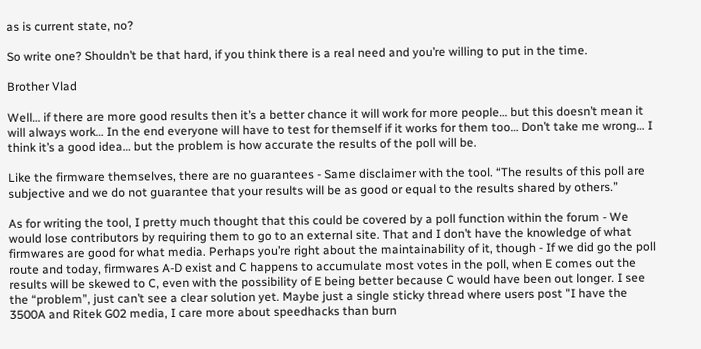as is current state, no?

So write one? Shouldn’t be that hard, if you think there is a real need and you’re willing to put in the time.

Brother Vlad

Well… if there are more good results then it’s a better chance it will work for more people… but this doesn’t mean it will always work… In the end everyone will have to test for themself if it works for them too… Don’t take me wrong… I think it’s a good idea… but the problem is how accurate the results of the poll will be.

Like the firmware themselves, there are no guarantees - Same disclaimer with the tool. “The results of this poll are subjective and we do not guarantee that your results will be as good or equal to the results shared by others.”

As for writing the tool, I pretty much thought that this could be covered by a poll function within the forum - We would lose contributors by requiring them to go to an external site. That and I don’t have the knowledge of what firmwares are good for what media. Perhaps you’re right about the maintainability of it, though - If we did go the poll route and today, firmwares A-D exist and C happens to accumulate most votes in the poll, when E comes out the results will be skewed to C, even with the possibility of E being better because C would have been out longer. I see the “problem”, just can’t see a clear solution yet. Maybe just a single sticky thread where users post "I have the 3500A and Ritek G02 media, I care more about speedhacks than burn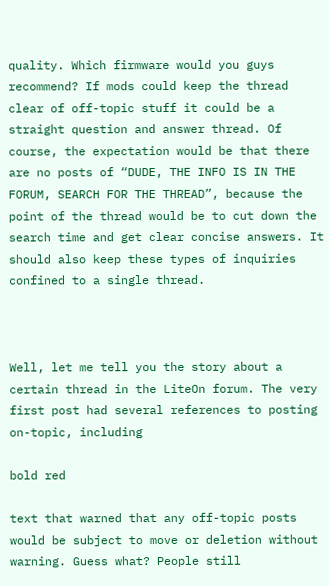quality. Which firmware would you guys recommend? If mods could keep the thread clear of off-topic stuff it could be a straight question and answer thread. Of course, the expectation would be that there are no posts of “DUDE, THE INFO IS IN THE FORUM, SEARCH FOR THE THREAD”, because the point of the thread would be to cut down the search time and get clear concise answers. It should also keep these types of inquiries confined to a single thread.



Well, let me tell you the story about a certain thread in the LiteOn forum. The very first post had several references to posting on-topic, including

bold red

text that warned that any off-topic posts would be subject to move or deletion without warning. Guess what? People still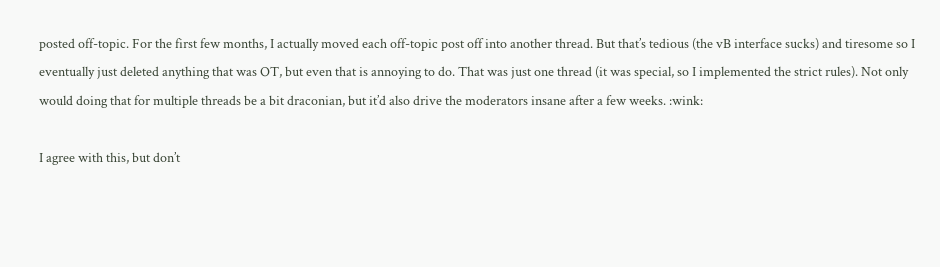posted off-topic. For the first few months, I actually moved each off-topic post off into another thread. But that’s tedious (the vB interface sucks) and tiresome so I eventually just deleted anything that was OT, but even that is annoying to do. That was just one thread (it was special, so I implemented the strict rules). Not only would doing that for multiple threads be a bit draconian, but it’d also drive the moderators insane after a few weeks. :wink:

I agree with this, but don’t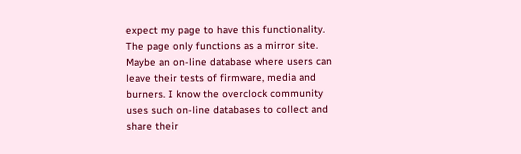expect my page to have this functionality. The page only functions as a mirror site.
Maybe an on-line database where users can leave their tests of firmware, media and burners. I know the overclock community uses such on-line databases to collect and share their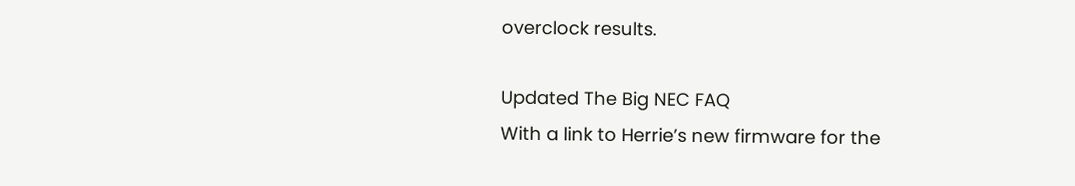overclock results.

Updated The Big NEC FAQ
With a link to Herrie’s new firmware for the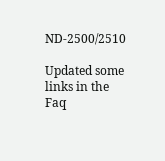ND-2500/2510

Updated some links in the Faq